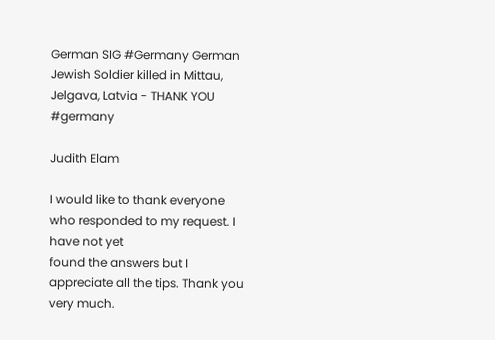German SIG #Germany German Jewish Soldier killed in Mittau, Jelgava, Latvia - THANK YOU #germany

Judith Elam

I would like to thank everyone who responded to my request. I have not yet
found the answers but I appreciate all the tips. Thank you very much.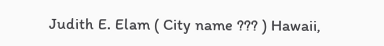Judith E. Elam ( City name ??? ) Hawaii,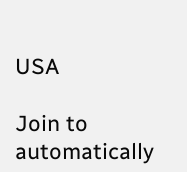USA

Join to automatically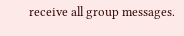receive all group messages.